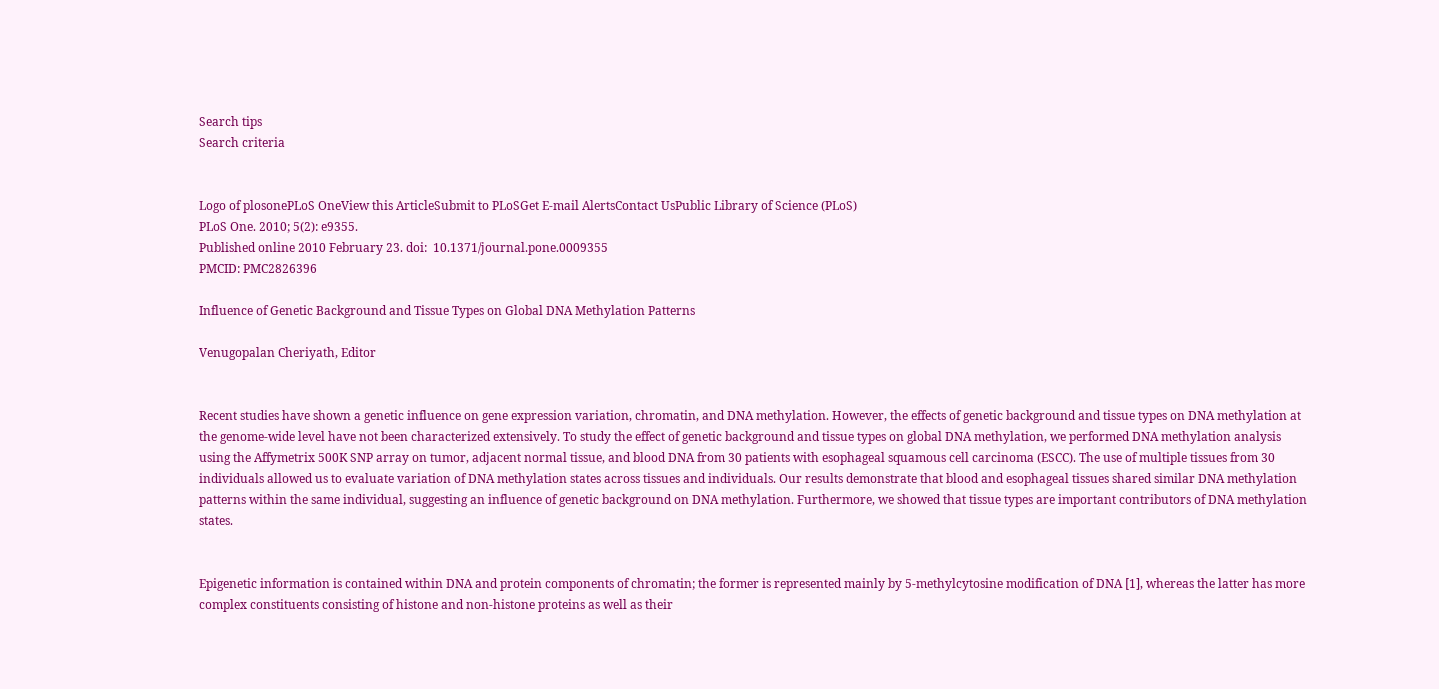Search tips
Search criteria


Logo of plosonePLoS OneView this ArticleSubmit to PLoSGet E-mail AlertsContact UsPublic Library of Science (PLoS)
PLoS One. 2010; 5(2): e9355.
Published online 2010 February 23. doi:  10.1371/journal.pone.0009355
PMCID: PMC2826396

Influence of Genetic Background and Tissue Types on Global DNA Methylation Patterns

Venugopalan Cheriyath, Editor


Recent studies have shown a genetic influence on gene expression variation, chromatin, and DNA methylation. However, the effects of genetic background and tissue types on DNA methylation at the genome-wide level have not been characterized extensively. To study the effect of genetic background and tissue types on global DNA methylation, we performed DNA methylation analysis using the Affymetrix 500K SNP array on tumor, adjacent normal tissue, and blood DNA from 30 patients with esophageal squamous cell carcinoma (ESCC). The use of multiple tissues from 30 individuals allowed us to evaluate variation of DNA methylation states across tissues and individuals. Our results demonstrate that blood and esophageal tissues shared similar DNA methylation patterns within the same individual, suggesting an influence of genetic background on DNA methylation. Furthermore, we showed that tissue types are important contributors of DNA methylation states.


Epigenetic information is contained within DNA and protein components of chromatin; the former is represented mainly by 5-methylcytosine modification of DNA [1], whereas the latter has more complex constituents consisting of histone and non-histone proteins as well as their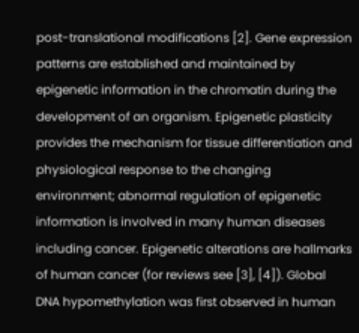post-translational modifications [2]. Gene expression patterns are established and maintained by epigenetic information in the chromatin during the development of an organism. Epigenetic plasticity provides the mechanism for tissue differentiation and physiological response to the changing environment; abnormal regulation of epigenetic information is involved in many human diseases including cancer. Epigenetic alterations are hallmarks of human cancer (for reviews see [3], [4]). Global DNA hypomethylation was first observed in human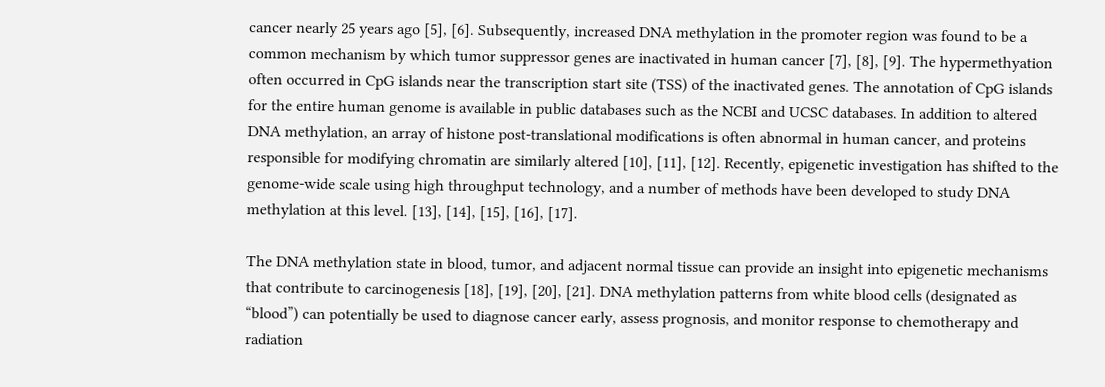cancer nearly 25 years ago [5], [6]. Subsequently, increased DNA methylation in the promoter region was found to be a common mechanism by which tumor suppressor genes are inactivated in human cancer [7], [8], [9]. The hypermethyation often occurred in CpG islands near the transcription start site (TSS) of the inactivated genes. The annotation of CpG islands for the entire human genome is available in public databases such as the NCBI and UCSC databases. In addition to altered DNA methylation, an array of histone post-translational modifications is often abnormal in human cancer, and proteins responsible for modifying chromatin are similarly altered [10], [11], [12]. Recently, epigenetic investigation has shifted to the genome-wide scale using high throughput technology, and a number of methods have been developed to study DNA methylation at this level. [13], [14], [15], [16], [17].

The DNA methylation state in blood, tumor, and adjacent normal tissue can provide an insight into epigenetic mechanisms that contribute to carcinogenesis [18], [19], [20], [21]. DNA methylation patterns from white blood cells (designated as “blood”) can potentially be used to diagnose cancer early, assess prognosis, and monitor response to chemotherapy and radiation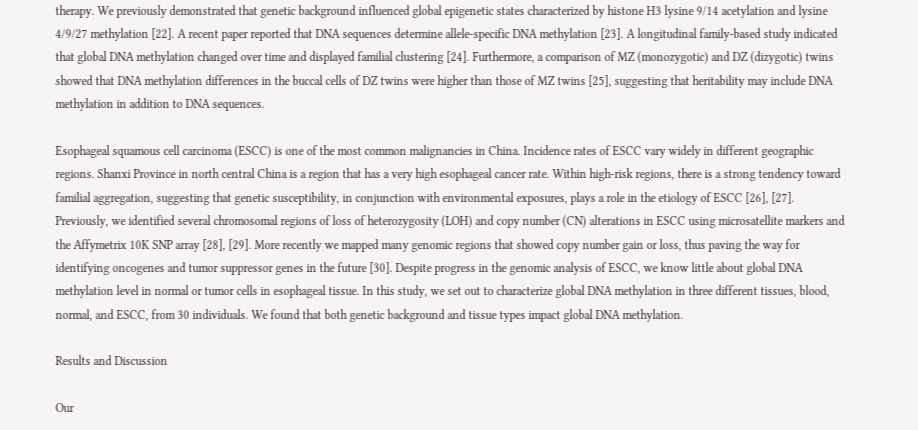therapy. We previously demonstrated that genetic background influenced global epigenetic states characterized by histone H3 lysine 9/14 acetylation and lysine 4/9/27 methylation [22]. A recent paper reported that DNA sequences determine allele-specific DNA methylation [23]. A longitudinal family-based study indicated that global DNA methylation changed over time and displayed familial clustering [24]. Furthermore, a comparison of MZ (monozygotic) and DZ (dizygotic) twins showed that DNA methylation differences in the buccal cells of DZ twins were higher than those of MZ twins [25], suggesting that heritability may include DNA methylation in addition to DNA sequences.

Esophageal squamous cell carcinoma (ESCC) is one of the most common malignancies in China. Incidence rates of ESCC vary widely in different geographic regions. Shanxi Province in north central China is a region that has a very high esophageal cancer rate. Within high-risk regions, there is a strong tendency toward familial aggregation, suggesting that genetic susceptibility, in conjunction with environmental exposures, plays a role in the etiology of ESCC [26], [27]. Previously, we identified several chromosomal regions of loss of heterozygosity (LOH) and copy number (CN) alterations in ESCC using microsatellite markers and the Affymetrix 10K SNP array [28], [29]. More recently we mapped many genomic regions that showed copy number gain or loss, thus paving the way for identifying oncogenes and tumor suppressor genes in the future [30]. Despite progress in the genomic analysis of ESCC, we know little about global DNA methylation level in normal or tumor cells in esophageal tissue. In this study, we set out to characterize global DNA methylation in three different tissues, blood, normal, and ESCC, from 30 individuals. We found that both genetic background and tissue types impact global DNA methylation.

Results and Discussion

Our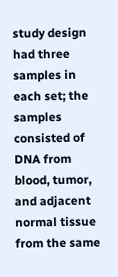study design had three samples in each set; the samples consisted of DNA from blood, tumor, and adjacent normal tissue from the same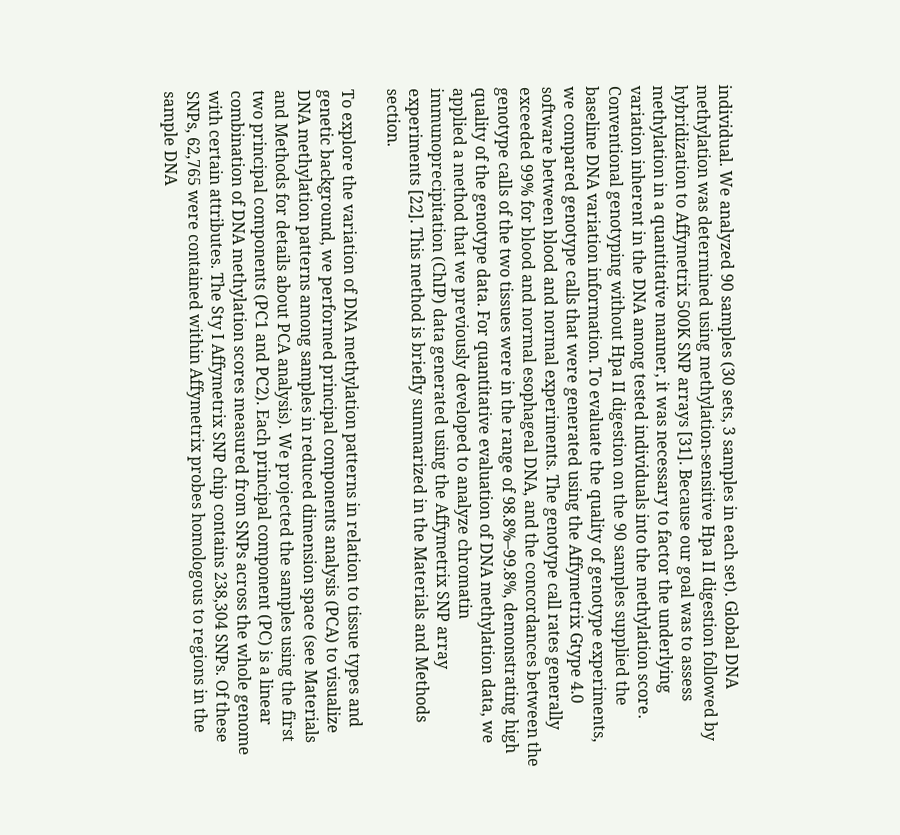individual. We analyzed 90 samples (30 sets, 3 samples in each set). Global DNA methylation was determined using methylation-sensitive Hpa II digestion followed by hybridization to Affymetrix 500K SNP arrays [31]. Because our goal was to assess methylation in a quantitative manner, it was necessary to factor the underlying variation inherent in the DNA among tested individuals into the methylation score. Conventional genotyping without Hpa II digestion on the 90 samples supplied the baseline DNA variation information. To evaluate the quality of genotype experiments, we compared genotype calls that were generated using the Affymetrix Gtype 4.0 software between blood and normal experiments. The genotype call rates generally exceeded 99% for blood and normal esophageal DNA, and the concordances between the genotype calls of the two tissues were in the range of 98.8%–99.8%, demonstrating high quality of the genotype data. For quantitative evaluation of DNA methylation data, we applied a method that we previously developed to analyze chromatin immunoprecipitation (ChIP) data generated using the Affymetrix SNP array experiments [22]. This method is briefly summarized in the Materials and Methods section.

To explore the variation of DNA methylation patterns in relation to tissue types and genetic background, we performed principal components analysis (PCA) to visualize DNA methylation patterns among samples in reduced dimension space (see Materials and Methods for details about PCA analysis). We projected the samples using the first two principal components (PC1 and PC2). Each principal component (PC) is a linear combination of DNA methylation scores measured from SNPs across the whole genome with certain attributes. The Sty I Affymetrix SNP chip contains 238,304 SNPs. Of these SNPs, 62,765 were contained within Affymetrix probes homologous to regions in the sample DNA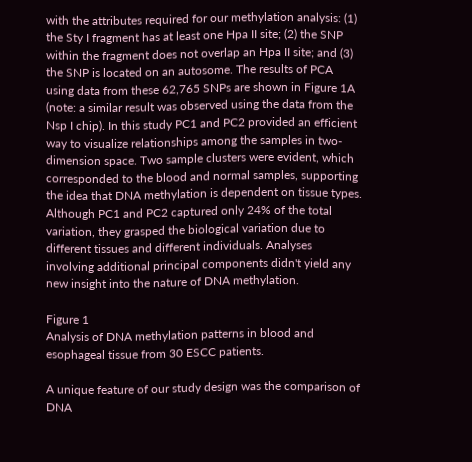with the attributes required for our methylation analysis: (1) the Sty I fragment has at least one Hpa II site; (2) the SNP within the fragment does not overlap an Hpa II site; and (3) the SNP is located on an autosome. The results of PCA using data from these 62,765 SNPs are shown in Figure 1A (note: a similar result was observed using the data from the Nsp I chip). In this study PC1 and PC2 provided an efficient way to visualize relationships among the samples in two-dimension space. Two sample clusters were evident, which corresponded to the blood and normal samples, supporting the idea that DNA methylation is dependent on tissue types. Although PC1 and PC2 captured only 24% of the total variation, they grasped the biological variation due to different tissues and different individuals. Analyses involving additional principal components didn't yield any new insight into the nature of DNA methylation.

Figure 1
Analysis of DNA methylation patterns in blood and esophageal tissue from 30 ESCC patients.

A unique feature of our study design was the comparison of DNA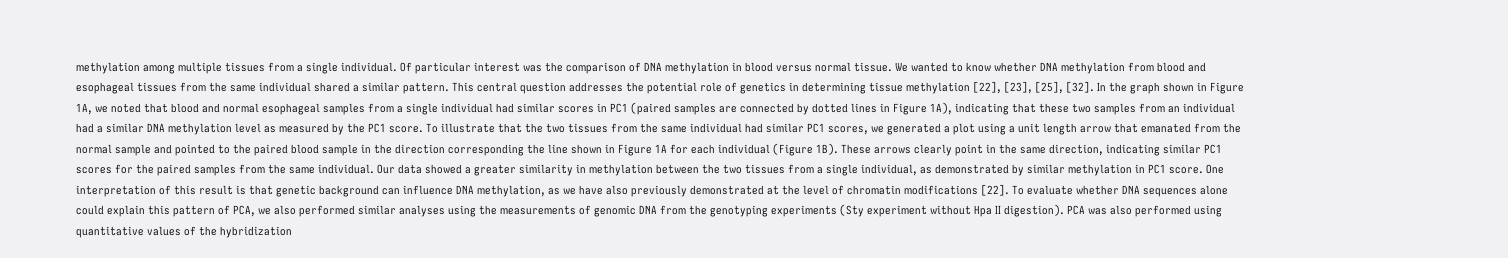methylation among multiple tissues from a single individual. Of particular interest was the comparison of DNA methylation in blood versus normal tissue. We wanted to know whether DNA methylation from blood and esophageal tissues from the same individual shared a similar pattern. This central question addresses the potential role of genetics in determining tissue methylation [22], [23], [25], [32]. In the graph shown in Figure 1A, we noted that blood and normal esophageal samples from a single individual had similar scores in PC1 (paired samples are connected by dotted lines in Figure 1A), indicating that these two samples from an individual had a similar DNA methylation level as measured by the PC1 score. To illustrate that the two tissues from the same individual had similar PC1 scores, we generated a plot using a unit length arrow that emanated from the normal sample and pointed to the paired blood sample in the direction corresponding the line shown in Figure 1A for each individual (Figure 1B). These arrows clearly point in the same direction, indicating similar PC1 scores for the paired samples from the same individual. Our data showed a greater similarity in methylation between the two tissues from a single individual, as demonstrated by similar methylation in PC1 score. One interpretation of this result is that genetic background can influence DNA methylation, as we have also previously demonstrated at the level of chromatin modifications [22]. To evaluate whether DNA sequences alone could explain this pattern of PCA, we also performed similar analyses using the measurements of genomic DNA from the genotyping experiments (Sty experiment without Hpa II digestion). PCA was also performed using quantitative values of the hybridization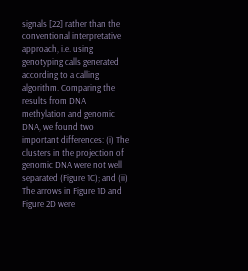signals [22] rather than the conventional interpretative approach, i.e. using genotyping calls generated according to a calling algorithm. Comparing the results from DNA methylation and genomic DNA, we found two important differences: (i) The clusters in the projection of genomic DNA were not well separated (Figure 1C); and (ii) The arrows in Figure 1D and Figure 2D were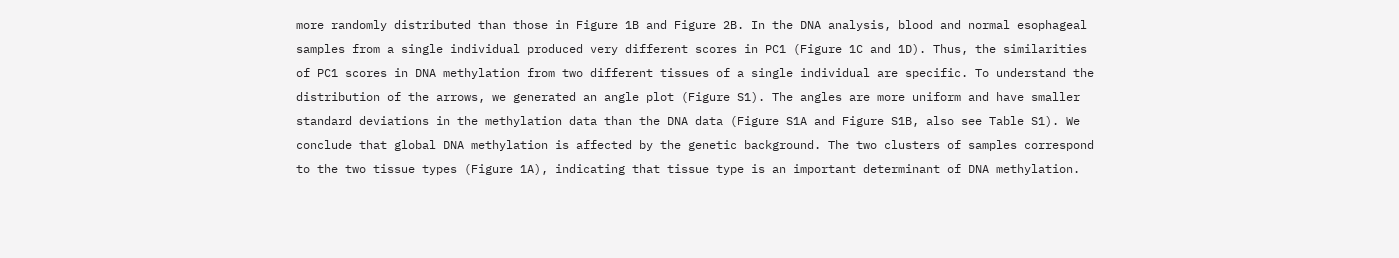more randomly distributed than those in Figure 1B and Figure 2B. In the DNA analysis, blood and normal esophageal samples from a single individual produced very different scores in PC1 (Figure 1C and 1D). Thus, the similarities of PC1 scores in DNA methylation from two different tissues of a single individual are specific. To understand the distribution of the arrows, we generated an angle plot (Figure S1). The angles are more uniform and have smaller standard deviations in the methylation data than the DNA data (Figure S1A and Figure S1B, also see Table S1). We conclude that global DNA methylation is affected by the genetic background. The two clusters of samples correspond to the two tissue types (Figure 1A), indicating that tissue type is an important determinant of DNA methylation.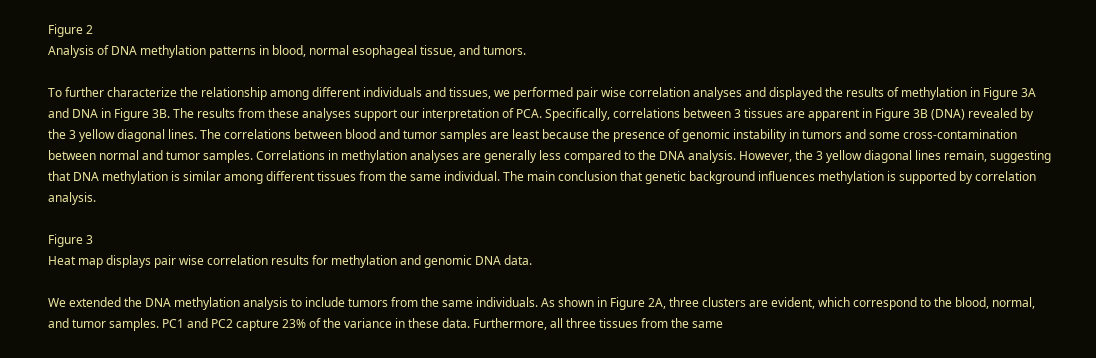Figure 2
Analysis of DNA methylation patterns in blood, normal esophageal tissue, and tumors.

To further characterize the relationship among different individuals and tissues, we performed pair wise correlation analyses and displayed the results of methylation in Figure 3A and DNA in Figure 3B. The results from these analyses support our interpretation of PCA. Specifically, correlations between 3 tissues are apparent in Figure 3B (DNA) revealed by the 3 yellow diagonal lines. The correlations between blood and tumor samples are least because the presence of genomic instability in tumors and some cross-contamination between normal and tumor samples. Correlations in methylation analyses are generally less compared to the DNA analysis. However, the 3 yellow diagonal lines remain, suggesting that DNA methylation is similar among different tissues from the same individual. The main conclusion that genetic background influences methylation is supported by correlation analysis.

Figure 3
Heat map displays pair wise correlation results for methylation and genomic DNA data.

We extended the DNA methylation analysis to include tumors from the same individuals. As shown in Figure 2A, three clusters are evident, which correspond to the blood, normal, and tumor samples. PC1 and PC2 capture 23% of the variance in these data. Furthermore, all three tissues from the same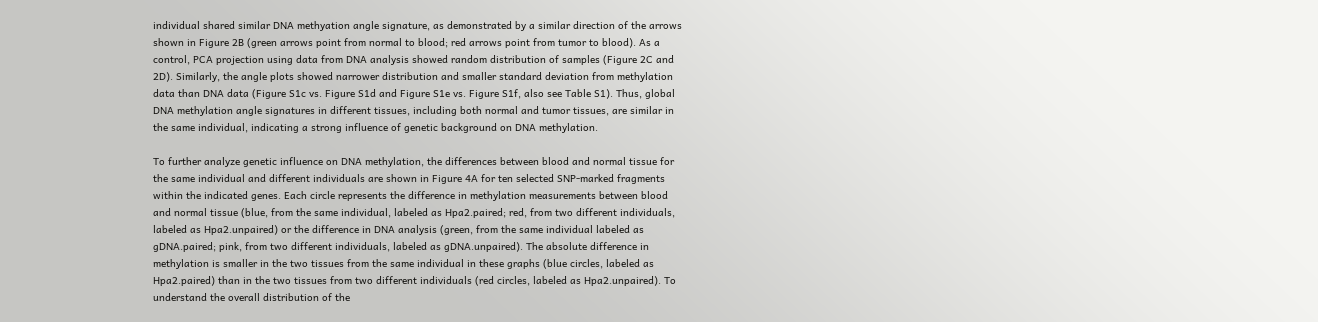individual shared similar DNA methyation angle signature, as demonstrated by a similar direction of the arrows shown in Figure 2B (green arrows point from normal to blood; red arrows point from tumor to blood). As a control, PCA projection using data from DNA analysis showed random distribution of samples (Figure 2C and 2D). Similarly, the angle plots showed narrower distribution and smaller standard deviation from methylation data than DNA data (Figure S1c vs. Figure S1d and Figure S1e vs. Figure S1f, also see Table S1). Thus, global DNA methylation angle signatures in different tissues, including both normal and tumor tissues, are similar in the same individual, indicating a strong influence of genetic background on DNA methylation.

To further analyze genetic influence on DNA methylation, the differences between blood and normal tissue for the same individual and different individuals are shown in Figure 4A for ten selected SNP-marked fragments within the indicated genes. Each circle represents the difference in methylation measurements between blood and normal tissue (blue, from the same individual, labeled as Hpa2.paired; red, from two different individuals, labeled as Hpa2.unpaired) or the difference in DNA analysis (green, from the same individual labeled as gDNA.paired; pink, from two different individuals, labeled as gDNA.unpaired). The absolute difference in methylation is smaller in the two tissues from the same individual in these graphs (blue circles, labeled as Hpa2.paired) than in the two tissues from two different individuals (red circles, labeled as Hpa2.unpaired). To understand the overall distribution of the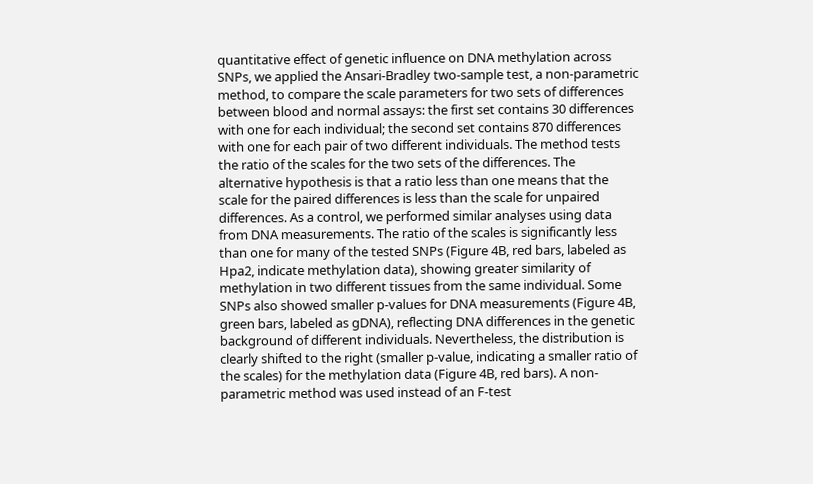quantitative effect of genetic influence on DNA methylation across SNPs, we applied the Ansari-Bradley two-sample test, a non-parametric method, to compare the scale parameters for two sets of differences between blood and normal assays: the first set contains 30 differences with one for each individual; the second set contains 870 differences with one for each pair of two different individuals. The method tests the ratio of the scales for the two sets of the differences. The alternative hypothesis is that a ratio less than one means that the scale for the paired differences is less than the scale for unpaired differences. As a control, we performed similar analyses using data from DNA measurements. The ratio of the scales is significantly less than one for many of the tested SNPs (Figure 4B, red bars, labeled as Hpa2, indicate methylation data), showing greater similarity of methylation in two different tissues from the same individual. Some SNPs also showed smaller p-values for DNA measurements (Figure 4B, green bars, labeled as gDNA), reflecting DNA differences in the genetic background of different individuals. Nevertheless, the distribution is clearly shifted to the right (smaller p-value, indicating a smaller ratio of the scales) for the methylation data (Figure 4B, red bars). A non-parametric method was used instead of an F-test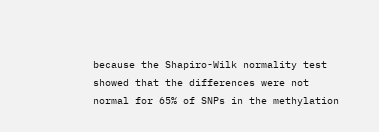because the Shapiro-Wilk normality test showed that the differences were not normal for 65% of SNPs in the methylation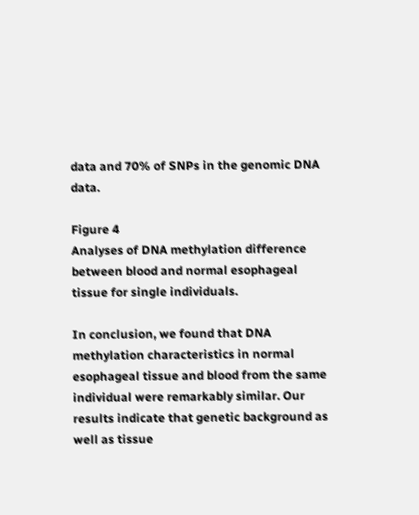data and 70% of SNPs in the genomic DNA data.

Figure 4
Analyses of DNA methylation difference between blood and normal esophageal tissue for single individuals.

In conclusion, we found that DNA methylation characteristics in normal esophageal tissue and blood from the same individual were remarkably similar. Our results indicate that genetic background as well as tissue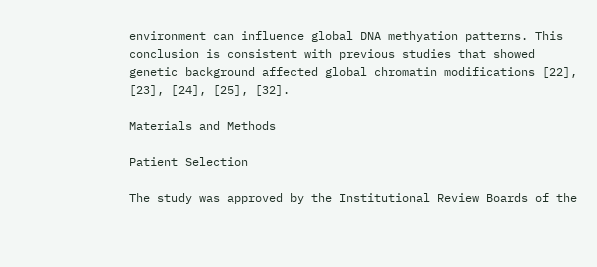environment can influence global DNA methyation patterns. This conclusion is consistent with previous studies that showed genetic background affected global chromatin modifications [22], [23], [24], [25], [32].

Materials and Methods

Patient Selection

The study was approved by the Institutional Review Boards of the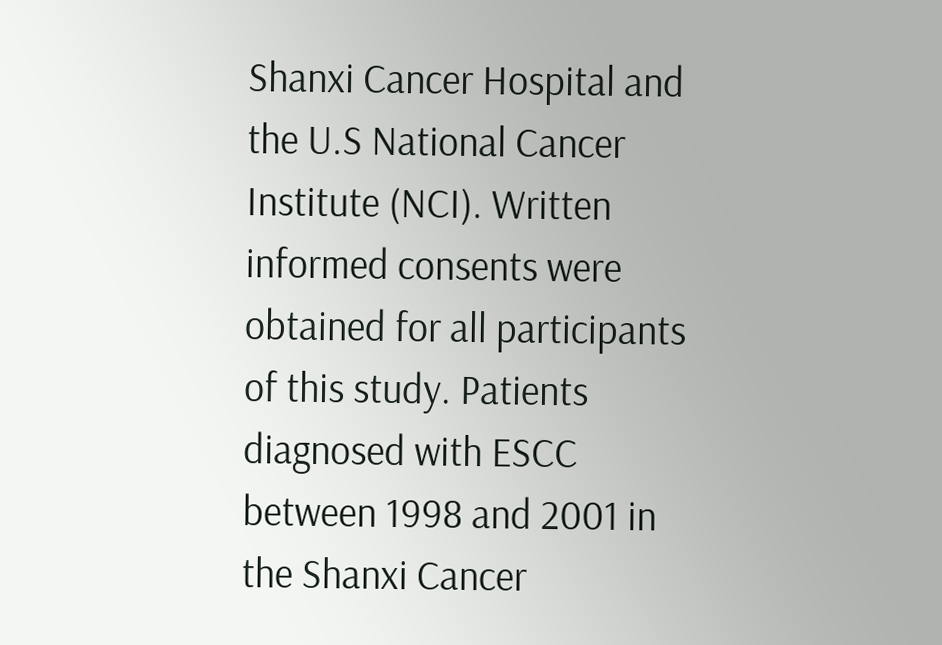Shanxi Cancer Hospital and the U.S National Cancer Institute (NCI). Written informed consents were obtained for all participants of this study. Patients diagnosed with ESCC between 1998 and 2001 in the Shanxi Cancer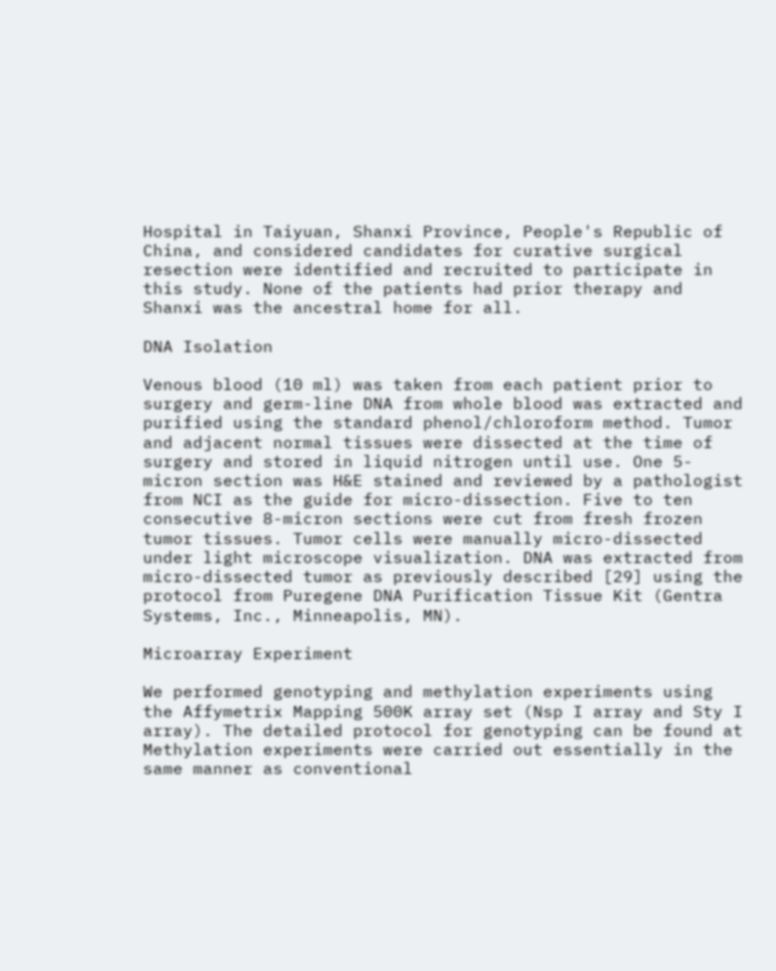Hospital in Taiyuan, Shanxi Province, People's Republic of China, and considered candidates for curative surgical resection were identified and recruited to participate in this study. None of the patients had prior therapy and Shanxi was the ancestral home for all.

DNA Isolation

Venous blood (10 ml) was taken from each patient prior to surgery and germ-line DNA from whole blood was extracted and purified using the standard phenol/chloroform method. Tumor and adjacent normal tissues were dissected at the time of surgery and stored in liquid nitrogen until use. One 5-micron section was H&E stained and reviewed by a pathologist from NCI as the guide for micro-dissection. Five to ten consecutive 8-micron sections were cut from fresh frozen tumor tissues. Tumor cells were manually micro-dissected under light microscope visualization. DNA was extracted from micro-dissected tumor as previously described [29] using the protocol from Puregene DNA Purification Tissue Kit (Gentra Systems, Inc., Minneapolis, MN).

Microarray Experiment

We performed genotyping and methylation experiments using the Affymetrix Mapping 500K array set (Nsp I array and Sty I array). The detailed protocol for genotyping can be found at Methylation experiments were carried out essentially in the same manner as conventional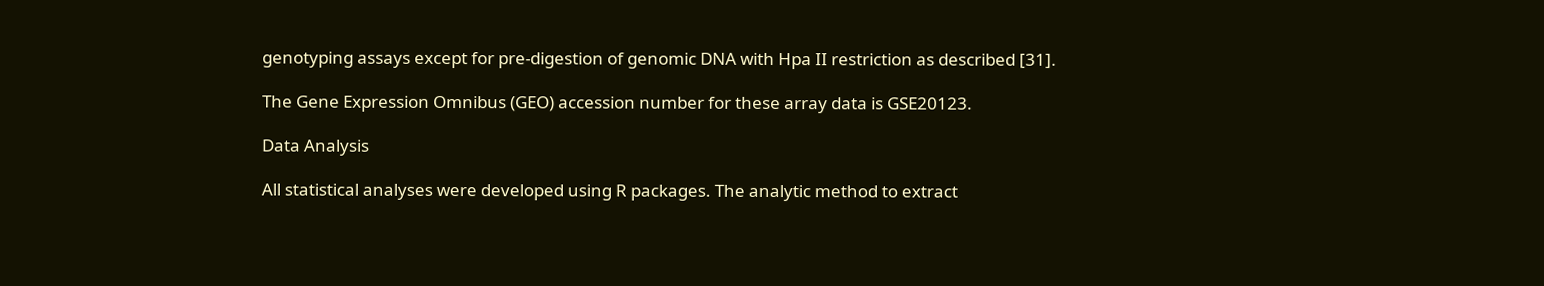genotyping assays except for pre-digestion of genomic DNA with Hpa II restriction as described [31].

The Gene Expression Omnibus (GEO) accession number for these array data is GSE20123.

Data Analysis

All statistical analyses were developed using R packages. The analytic method to extract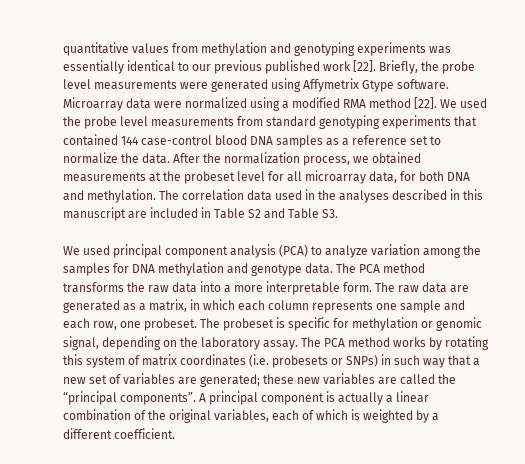quantitative values from methylation and genotyping experiments was essentially identical to our previous published work [22]. Briefly, the probe level measurements were generated using Affymetrix Gtype software. Microarray data were normalized using a modified RMA method [22]. We used the probe level measurements from standard genotyping experiments that contained 144 case-control blood DNA samples as a reference set to normalize the data. After the normalization process, we obtained measurements at the probeset level for all microarray data, for both DNA and methylation. The correlation data used in the analyses described in this manuscript are included in Table S2 and Table S3.

We used principal component analysis (PCA) to analyze variation among the samples for DNA methylation and genotype data. The PCA method transforms the raw data into a more interpretable form. The raw data are generated as a matrix, in which each column represents one sample and each row, one probeset. The probeset is specific for methylation or genomic signal, depending on the laboratory assay. The PCA method works by rotating this system of matrix coordinates (i.e. probesets or SNPs) in such way that a new set of variables are generated; these new variables are called the “principal components”. A principal component is actually a linear combination of the original variables, each of which is weighted by a different coefficient.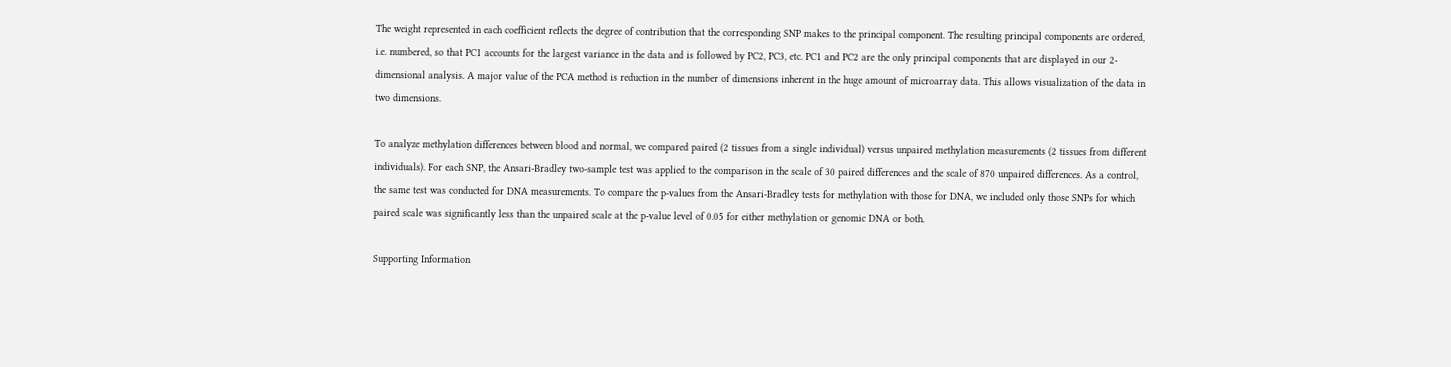The weight represented in each coefficient reflects the degree of contribution that the corresponding SNP makes to the principal component. The resulting principal components are ordered, i.e. numbered, so that PC1 accounts for the largest variance in the data and is followed by PC2, PC3, etc. PC1 and PC2 are the only principal components that are displayed in our 2-dimensional analysis. A major value of the PCA method is reduction in the number of dimensions inherent in the huge amount of microarray data. This allows visualization of the data in two dimensions.

To analyze methylation differences between blood and normal, we compared paired (2 tissues from a single individual) versus unpaired methylation measurements (2 tissues from different individuals). For each SNP, the Ansari-Bradley two-sample test was applied to the comparison in the scale of 30 paired differences and the scale of 870 unpaired differences. As a control, the same test was conducted for DNA measurements. To compare the p-values from the Ansari-Bradley tests for methylation with those for DNA, we included only those SNPs for which paired scale was significantly less than the unpaired scale at the p-value level of 0.05 for either methylation or genomic DNA or both.

Supporting Information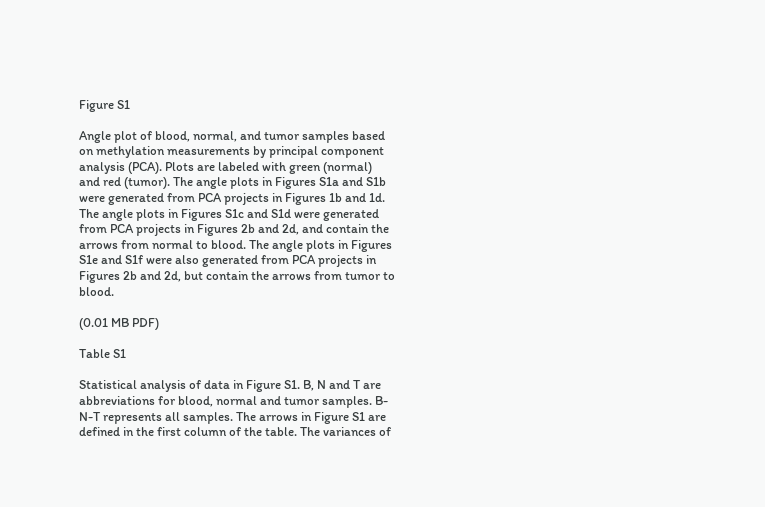Figure S1

Angle plot of blood, normal, and tumor samples based on methylation measurements by principal component analysis (PCA). Plots are labeled with green (normal) and red (tumor). The angle plots in Figures S1a and S1b were generated from PCA projects in Figures 1b and 1d. The angle plots in Figures S1c and S1d were generated from PCA projects in Figures 2b and 2d, and contain the arrows from normal to blood. The angle plots in Figures S1e and S1f were also generated from PCA projects in Figures 2b and 2d, but contain the arrows from tumor to blood.

(0.01 MB PDF)

Table S1

Statistical analysis of data in Figure S1. B, N and T are abbreviations for blood, normal and tumor samples. B-N-T represents all samples. The arrows in Figure S1 are defined in the first column of the table. The variances of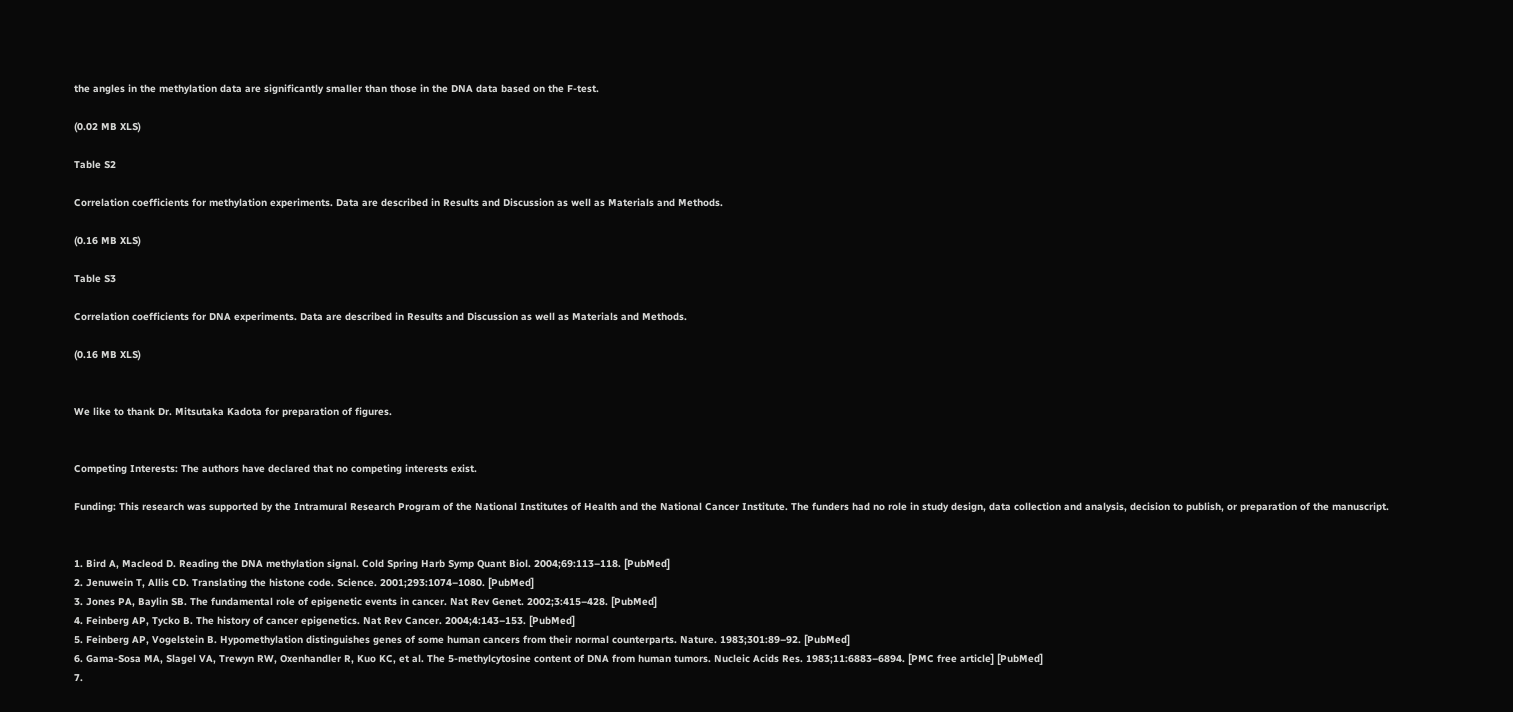the angles in the methylation data are significantly smaller than those in the DNA data based on the F-test.

(0.02 MB XLS)

Table S2

Correlation coefficients for methylation experiments. Data are described in Results and Discussion as well as Materials and Methods.

(0.16 MB XLS)

Table S3

Correlation coefficients for DNA experiments. Data are described in Results and Discussion as well as Materials and Methods.

(0.16 MB XLS)


We like to thank Dr. Mitsutaka Kadota for preparation of figures.


Competing Interests: The authors have declared that no competing interests exist.

Funding: This research was supported by the Intramural Research Program of the National Institutes of Health and the National Cancer Institute. The funders had no role in study design, data collection and analysis, decision to publish, or preparation of the manuscript.


1. Bird A, Macleod D. Reading the DNA methylation signal. Cold Spring Harb Symp Quant Biol. 2004;69:113–118. [PubMed]
2. Jenuwein T, Allis CD. Translating the histone code. Science. 2001;293:1074–1080. [PubMed]
3. Jones PA, Baylin SB. The fundamental role of epigenetic events in cancer. Nat Rev Genet. 2002;3:415–428. [PubMed]
4. Feinberg AP, Tycko B. The history of cancer epigenetics. Nat Rev Cancer. 2004;4:143–153. [PubMed]
5. Feinberg AP, Vogelstein B. Hypomethylation distinguishes genes of some human cancers from their normal counterparts. Nature. 1983;301:89–92. [PubMed]
6. Gama-Sosa MA, Slagel VA, Trewyn RW, Oxenhandler R, Kuo KC, et al. The 5-methylcytosine content of DNA from human tumors. Nucleic Acids Res. 1983;11:6883–6894. [PMC free article] [PubMed]
7.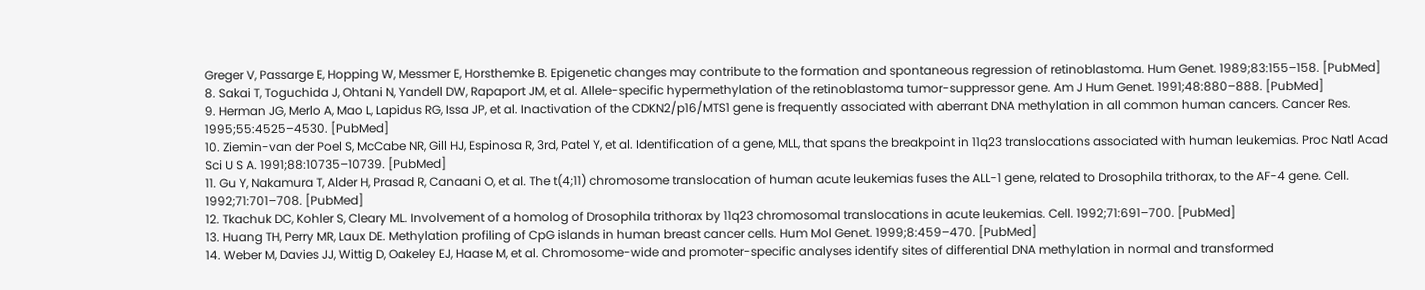Greger V, Passarge E, Hopping W, Messmer E, Horsthemke B. Epigenetic changes may contribute to the formation and spontaneous regression of retinoblastoma. Hum Genet. 1989;83:155–158. [PubMed]
8. Sakai T, Toguchida J, Ohtani N, Yandell DW, Rapaport JM, et al. Allele-specific hypermethylation of the retinoblastoma tumor-suppressor gene. Am J Hum Genet. 1991;48:880–888. [PubMed]
9. Herman JG, Merlo A, Mao L, Lapidus RG, Issa JP, et al. Inactivation of the CDKN2/p16/MTS1 gene is frequently associated with aberrant DNA methylation in all common human cancers. Cancer Res. 1995;55:4525–4530. [PubMed]
10. Ziemin-van der Poel S, McCabe NR, Gill HJ, Espinosa R, 3rd, Patel Y, et al. Identification of a gene, MLL, that spans the breakpoint in 11q23 translocations associated with human leukemias. Proc Natl Acad Sci U S A. 1991;88:10735–10739. [PubMed]
11. Gu Y, Nakamura T, Alder H, Prasad R, Canaani O, et al. The t(4;11) chromosome translocation of human acute leukemias fuses the ALL-1 gene, related to Drosophila trithorax, to the AF-4 gene. Cell. 1992;71:701–708. [PubMed]
12. Tkachuk DC, Kohler S, Cleary ML. Involvement of a homolog of Drosophila trithorax by 11q23 chromosomal translocations in acute leukemias. Cell. 1992;71:691–700. [PubMed]
13. Huang TH, Perry MR, Laux DE. Methylation profiling of CpG islands in human breast cancer cells. Hum Mol Genet. 1999;8:459–470. [PubMed]
14. Weber M, Davies JJ, Wittig D, Oakeley EJ, Haase M, et al. Chromosome-wide and promoter-specific analyses identify sites of differential DNA methylation in normal and transformed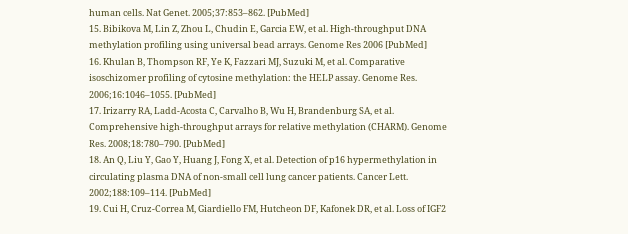human cells. Nat Genet. 2005;37:853–862. [PubMed]
15. Bibikova M, Lin Z, Zhou L, Chudin E, Garcia EW, et al. High-throughput DNA methylation profiling using universal bead arrays. Genome Res 2006 [PubMed]
16. Khulan B, Thompson RF, Ye K, Fazzari MJ, Suzuki M, et al. Comparative isoschizomer profiling of cytosine methylation: the HELP assay. Genome Res. 2006;16:1046–1055. [PubMed]
17. Irizarry RA, Ladd-Acosta C, Carvalho B, Wu H, Brandenburg SA, et al. Comprehensive high-throughput arrays for relative methylation (CHARM). Genome Res. 2008;18:780–790. [PubMed]
18. An Q, Liu Y, Gao Y, Huang J, Fong X, et al. Detection of p16 hypermethylation in circulating plasma DNA of non-small cell lung cancer patients. Cancer Lett. 2002;188:109–114. [PubMed]
19. Cui H, Cruz-Correa M, Giardiello FM, Hutcheon DF, Kafonek DR, et al. Loss of IGF2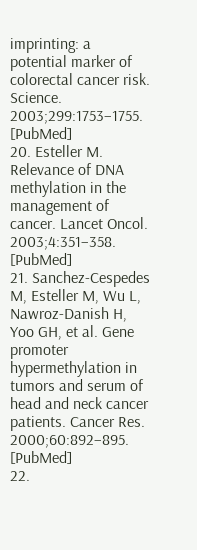imprinting: a potential marker of colorectal cancer risk. Science. 2003;299:1753–1755. [PubMed]
20. Esteller M. Relevance of DNA methylation in the management of cancer. Lancet Oncol. 2003;4:351–358. [PubMed]
21. Sanchez-Cespedes M, Esteller M, Wu L, Nawroz-Danish H, Yoo GH, et al. Gene promoter hypermethylation in tumors and serum of head and neck cancer patients. Cancer Res. 2000;60:892–895. [PubMed]
22.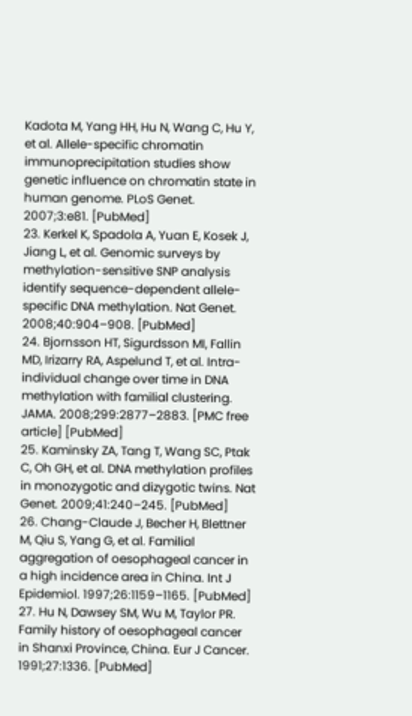Kadota M, Yang HH, Hu N, Wang C, Hu Y, et al. Allele-specific chromatin immunoprecipitation studies show genetic influence on chromatin state in human genome. PLoS Genet. 2007;3:e81. [PubMed]
23. Kerkel K, Spadola A, Yuan E, Kosek J, Jiang L, et al. Genomic surveys by methylation-sensitive SNP analysis identify sequence-dependent allele-specific DNA methylation. Nat Genet. 2008;40:904–908. [PubMed]
24. Bjornsson HT, Sigurdsson MI, Fallin MD, Irizarry RA, Aspelund T, et al. Intra-individual change over time in DNA methylation with familial clustering. JAMA. 2008;299:2877–2883. [PMC free article] [PubMed]
25. Kaminsky ZA, Tang T, Wang SC, Ptak C, Oh GH, et al. DNA methylation profiles in monozygotic and dizygotic twins. Nat Genet. 2009;41:240–245. [PubMed]
26. Chang-Claude J, Becher H, Blettner M, Qiu S, Yang G, et al. Familial aggregation of oesophageal cancer in a high incidence area in China. Int J Epidemiol. 1997;26:1159–1165. [PubMed]
27. Hu N, Dawsey SM, Wu M, Taylor PR. Family history of oesophageal cancer in Shanxi Province, China. Eur J Cancer. 1991;27:1336. [PubMed]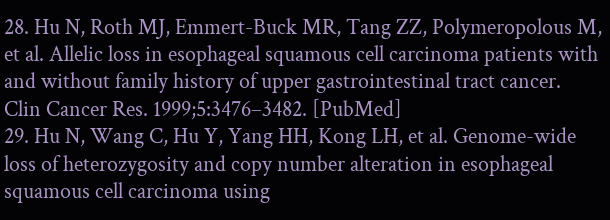28. Hu N, Roth MJ, Emmert-Buck MR, Tang ZZ, Polymeropolous M, et al. Allelic loss in esophageal squamous cell carcinoma patients with and without family history of upper gastrointestinal tract cancer. Clin Cancer Res. 1999;5:3476–3482. [PubMed]
29. Hu N, Wang C, Hu Y, Yang HH, Kong LH, et al. Genome-wide loss of heterozygosity and copy number alteration in esophageal squamous cell carcinoma using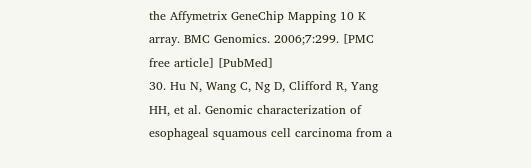the Affymetrix GeneChip Mapping 10 K array. BMC Genomics. 2006;7:299. [PMC free article] [PubMed]
30. Hu N, Wang C, Ng D, Clifford R, Yang HH, et al. Genomic characterization of esophageal squamous cell carcinoma from a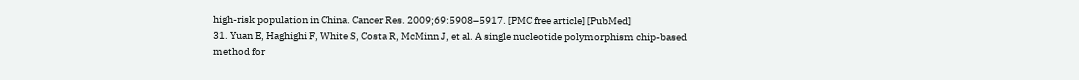high-risk population in China. Cancer Res. 2009;69:5908–5917. [PMC free article] [PubMed]
31. Yuan E, Haghighi F, White S, Costa R, McMinn J, et al. A single nucleotide polymorphism chip-based method for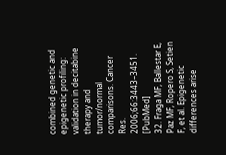combined genetic and epigenetic profiling: validation in decitabine therapy and tumor/normal comparisons. Cancer Res. 2006;66:3443–3451. [PubMed]
32. Fraga MF, Ballestar E, Paz MF, Ropero S, Setien F, et al. Epigenetic differences arise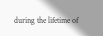during the lifetime of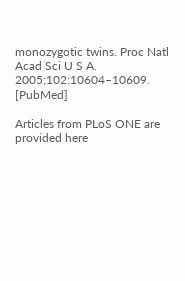monozygotic twins. Proc Natl Acad Sci U S A. 2005;102:10604–10609. [PubMed]

Articles from PLoS ONE are provided here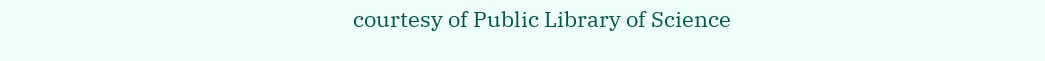courtesy of Public Library of Science